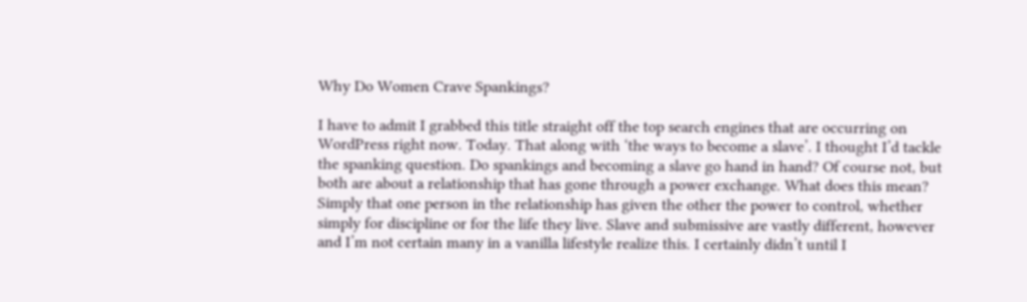Why Do Women Crave Spankings?

I have to admit I grabbed this title straight off the top search engines that are occurring on WordPress right now. Today. That along with ‘the ways to become a slave’. I thought I’d tackle the spanking question. Do spankings and becoming a slave go hand in hand? Of course not, but both are about a relationship that has gone through a power exchange. What does this mean? Simply that one person in the relationship has given the other the power to control, whether simply for discipline or for the life they live. Slave and submissive are vastly different, however and I’m not certain many in a vanilla lifestyle realize this. I certainly didn’t until I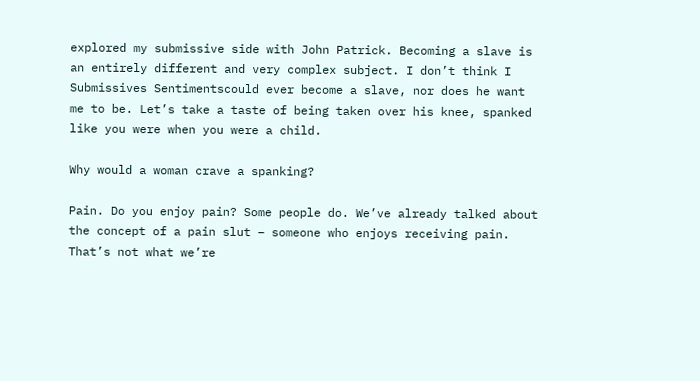explored my submissive side with John Patrick. Becoming a slave is an entirely different and very complex subject. I don’t think I Submissives Sentimentscould ever become a slave, nor does he want me to be. Let’s take a taste of being taken over his knee, spanked like you were when you were a child.

Why would a woman crave a spanking?

Pain. Do you enjoy pain? Some people do. We’ve already talked about the concept of a pain slut – someone who enjoys receiving pain. That’s not what we’re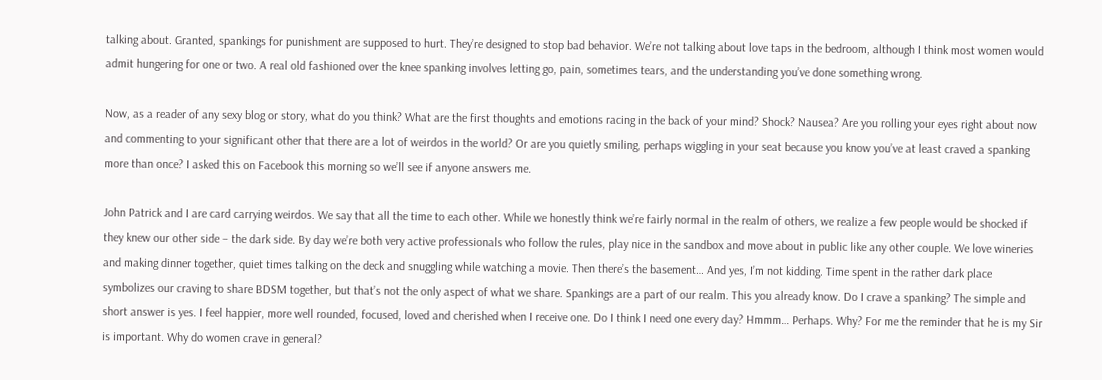talking about. Granted, spankings for punishment are supposed to hurt. They’re designed to stop bad behavior. We’re not talking about love taps in the bedroom, although I think most women would admit hungering for one or two. A real old fashioned over the knee spanking involves letting go, pain, sometimes tears, and the understanding you’ve done something wrong.

Now, as a reader of any sexy blog or story, what do you think? What are the first thoughts and emotions racing in the back of your mind? Shock? Nausea? Are you rolling your eyes right about now and commenting to your significant other that there are a lot of weirdos in the world? Or are you quietly smiling, perhaps wiggling in your seat because you know you’ve at least craved a spanking more than once? I asked this on Facebook this morning so we’ll see if anyone answers me.

John Patrick and I are card carrying weirdos. We say that all the time to each other. While we honestly think we’re fairly normal in the realm of others, we realize a few people would be shocked if they knew our other side – the dark side. By day we’re both very active professionals who follow the rules, play nice in the sandbox and move about in public like any other couple. We love wineries and making dinner together, quiet times talking on the deck and snuggling while watching a movie. Then there’s the basement… And yes, I’m not kidding. Time spent in the rather dark place symbolizes our craving to share BDSM together, but that’s not the only aspect of what we share. Spankings are a part of our realm. This you already know. Do I crave a spanking? The simple and short answer is yes. I feel happier, more well rounded, focused, loved and cherished when I receive one. Do I think I need one every day? Hmmm… Perhaps. Why? For me the reminder that he is my Sir is important. Why do women crave in general?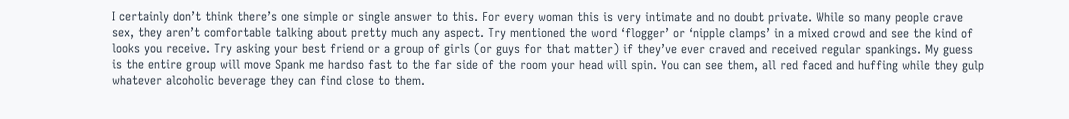I certainly don’t think there’s one simple or single answer to this. For every woman this is very intimate and no doubt private. While so many people crave sex, they aren’t comfortable talking about pretty much any aspect. Try mentioned the word ‘flogger’ or ‘nipple clamps’ in a mixed crowd and see the kind of looks you receive. Try asking your best friend or a group of girls (or guys for that matter) if they’ve ever craved and received regular spankings. My guess is the entire group will move Spank me hardso fast to the far side of the room your head will spin. You can see them, all red faced and huffing while they gulp whatever alcoholic beverage they can find close to them.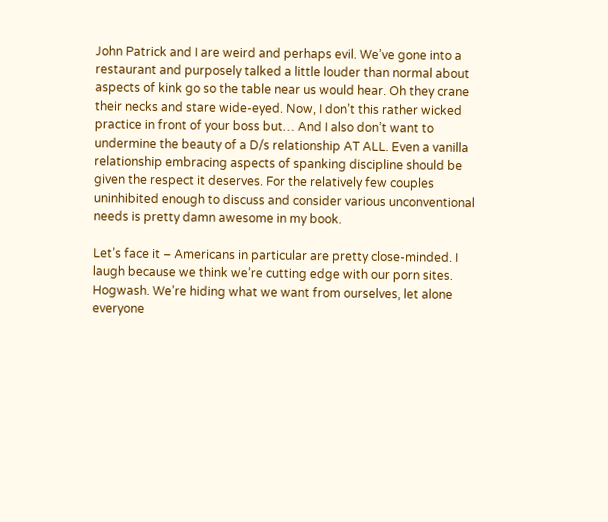John Patrick and I are weird and perhaps evil. We’ve gone into a restaurant and purposely talked a little louder than normal about aspects of kink go so the table near us would hear. Oh they crane their necks and stare wide-eyed. Now, I don’t this rather wicked practice in front of your boss but… And I also don’t want to undermine the beauty of a D/s relationship AT ALL. Even a vanilla relationship embracing aspects of spanking discipline should be given the respect it deserves. For the relatively few couples uninhibited enough to discuss and consider various unconventional needs is pretty damn awesome in my book.

Let’s face it – Americans in particular are pretty close-minded. I laugh because we think we’re cutting edge with our porn sites. Hogwash. We’re hiding what we want from ourselves, let alone everyone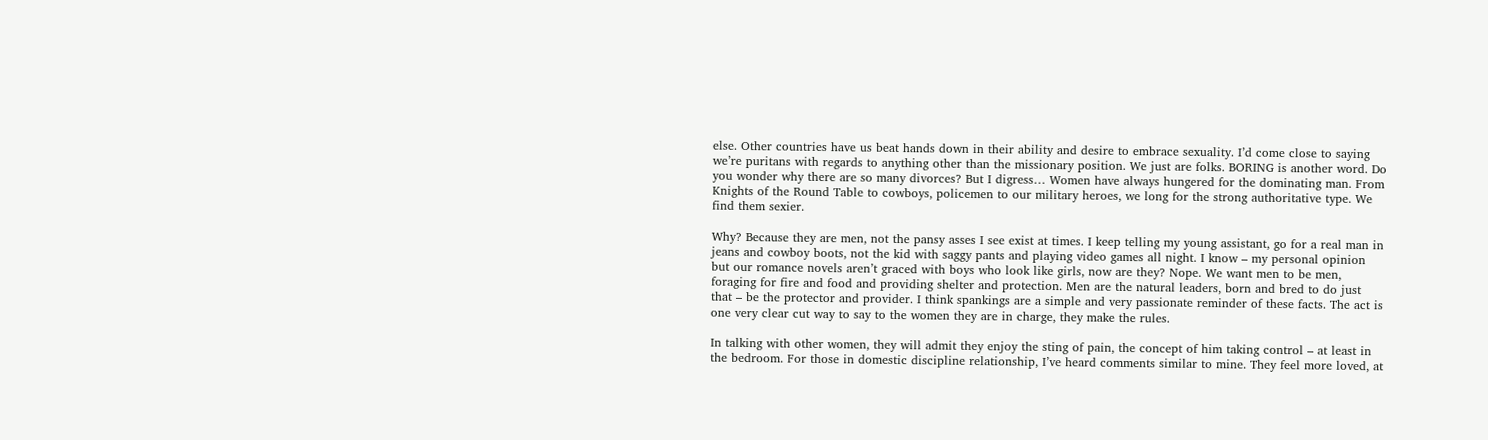else. Other countries have us beat hands down in their ability and desire to embrace sexuality. I’d come close to saying we’re puritans with regards to anything other than the missionary position. We just are folks. BORING is another word. Do you wonder why there are so many divorces? But I digress… Women have always hungered for the dominating man. From Knights of the Round Table to cowboys, policemen to our military heroes, we long for the strong authoritative type. We find them sexier.

Why? Because they are men, not the pansy asses I see exist at times. I keep telling my young assistant, go for a real man in jeans and cowboy boots, not the kid with saggy pants and playing video games all night. I know – my personal opinion but our romance novels aren’t graced with boys who look like girls, now are they? Nope. We want men to be men, foraging for fire and food and providing shelter and protection. Men are the natural leaders, born and bred to do just that – be the protector and provider. I think spankings are a simple and very passionate reminder of these facts. The act is one very clear cut way to say to the women they are in charge, they make the rules.

In talking with other women, they will admit they enjoy the sting of pain, the concept of him taking control – at least in the bedroom. For those in domestic discipline relationship, I’ve heard comments similar to mine. They feel more loved, at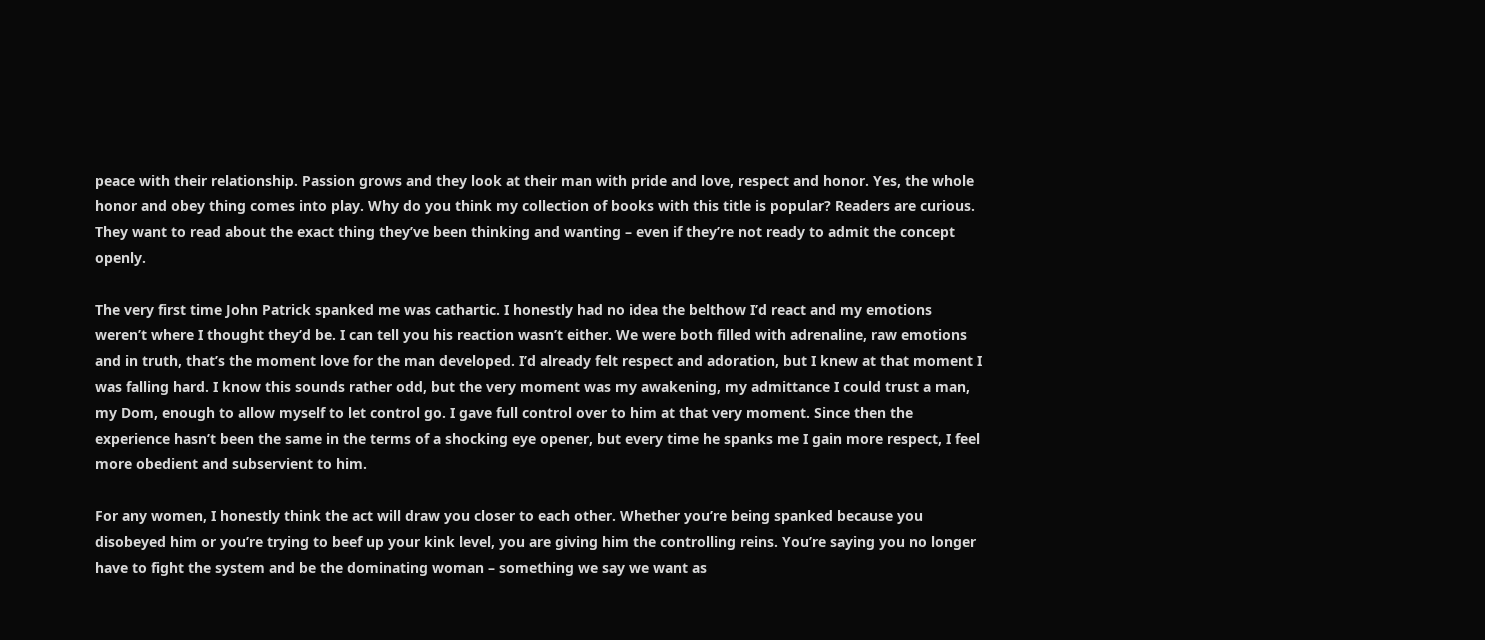peace with their relationship. Passion grows and they look at their man with pride and love, respect and honor. Yes, the whole honor and obey thing comes into play. Why do you think my collection of books with this title is popular? Readers are curious. They want to read about the exact thing they’ve been thinking and wanting – even if they’re not ready to admit the concept openly.

The very first time John Patrick spanked me was cathartic. I honestly had no idea the belthow I’d react and my emotions weren’t where I thought they’d be. I can tell you his reaction wasn’t either. We were both filled with adrenaline, raw emotions and in truth, that’s the moment love for the man developed. I’d already felt respect and adoration, but I knew at that moment I was falling hard. I know this sounds rather odd, but the very moment was my awakening, my admittance I could trust a man, my Dom, enough to allow myself to let control go. I gave full control over to him at that very moment. Since then the experience hasn’t been the same in the terms of a shocking eye opener, but every time he spanks me I gain more respect, I feel more obedient and subservient to him.

For any women, I honestly think the act will draw you closer to each other. Whether you’re being spanked because you disobeyed him or you’re trying to beef up your kink level, you are giving him the controlling reins. You’re saying you no longer have to fight the system and be the dominating woman – something we say we want as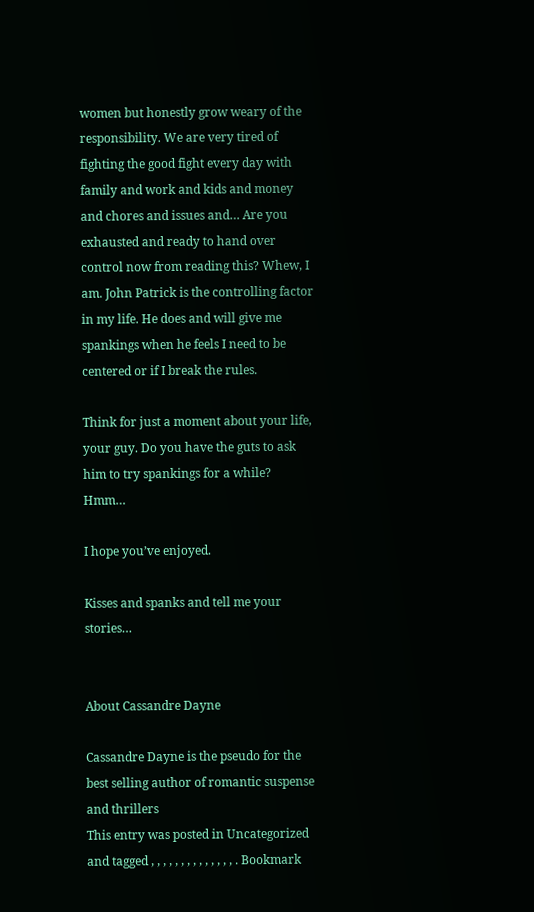women but honestly grow weary of the responsibility. We are very tired of fighting the good fight every day with family and work and kids and money and chores and issues and… Are you exhausted and ready to hand over control now from reading this? Whew, I am. John Patrick is the controlling factor in my life. He does and will give me spankings when he feels I need to be centered or if I break the rules.

Think for just a moment about your life, your guy. Do you have the guts to ask him to try spankings for a while? Hmm…

I hope you’ve enjoyed.

Kisses and spanks and tell me your stories…


About Cassandre Dayne

Cassandre Dayne is the pseudo for the best selling author of romantic suspense and thrillers
This entry was posted in Uncategorized and tagged , , , , , , , , , , , , , , . Bookmark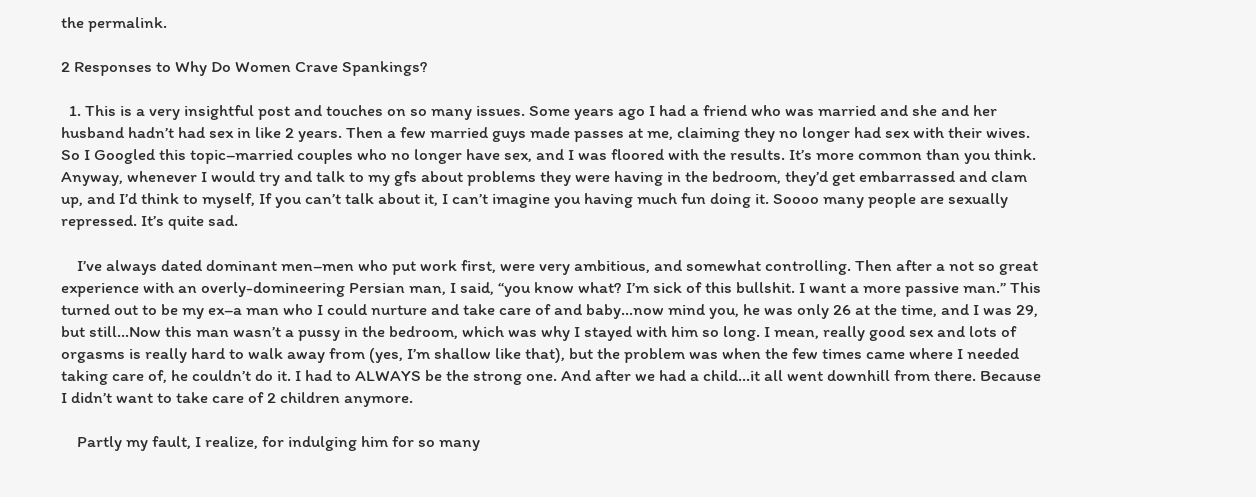the permalink.

2 Responses to Why Do Women Crave Spankings?

  1. This is a very insightful post and touches on so many issues. Some years ago I had a friend who was married and she and her husband hadn’t had sex in like 2 years. Then a few married guys made passes at me, claiming they no longer had sex with their wives. So I Googled this topic–married couples who no longer have sex, and I was floored with the results. It’s more common than you think. Anyway, whenever I would try and talk to my gfs about problems they were having in the bedroom, they’d get embarrassed and clam up, and I’d think to myself, If you can’t talk about it, I can’t imagine you having much fun doing it. Soooo many people are sexually repressed. It’s quite sad.

    I’ve always dated dominant men–men who put work first, were very ambitious, and somewhat controlling. Then after a not so great experience with an overly-domineering Persian man, I said, “you know what? I’m sick of this bullshit. I want a more passive man.” This turned out to be my ex–a man who I could nurture and take care of and baby…now mind you, he was only 26 at the time, and I was 29, but still…Now this man wasn’t a pussy in the bedroom, which was why I stayed with him so long. I mean, really good sex and lots of orgasms is really hard to walk away from (yes, I’m shallow like that), but the problem was when the few times came where I needed taking care of, he couldn’t do it. I had to ALWAYS be the strong one. And after we had a child…it all went downhill from there. Because I didn’t want to take care of 2 children anymore.

    Partly my fault, I realize, for indulging him for so many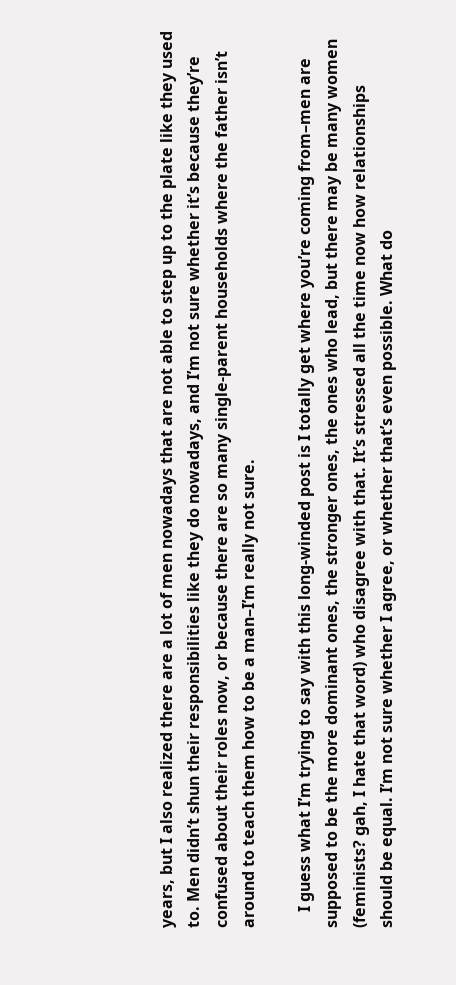years, but I also realized there are a lot of men nowadays that are not able to step up to the plate like they used to. Men didn’t shun their responsibilities like they do nowadays, and I’m not sure whether it’s because they’re confused about their roles now, or because there are so many single-parent households where the father isn’t around to teach them how to be a man–I’m really not sure.

    I guess what I’m trying to say with this long-winded post is I totally get where you’re coming from–men are supposed to be the more dominant ones, the stronger ones, the ones who lead, but there may be many women (feminists? gah, I hate that word) who disagree with that. It’s stressed all the time now how relationships should be equal. I’m not sure whether I agree, or whether that’s even possible. What do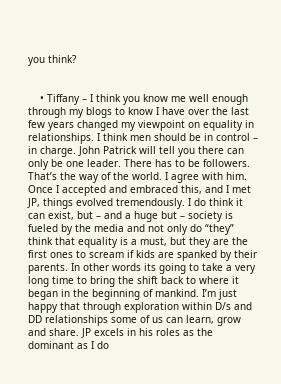you think?


    • Tiffany – I think you know me well enough through my blogs to know I have over the last few years changed my viewpoint on equality in relationships. I think men should be in control – in charge. John Patrick will tell you there can only be one leader. There has to be followers. That’s the way of the world. I agree with him. Once I accepted and embraced this, and I met JP, things evolved tremendously. I do think it can exist, but – and a huge but – society is fueled by the media and not only do “they” think that equality is a must, but they are the first ones to scream if kids are spanked by their parents. In other words its going to take a very long time to bring the shift back to where it began in the beginning of mankind. I’m just happy that through exploration within D/s and DD relationships some of us can learn, grow and share. JP excels in his roles as the dominant as I do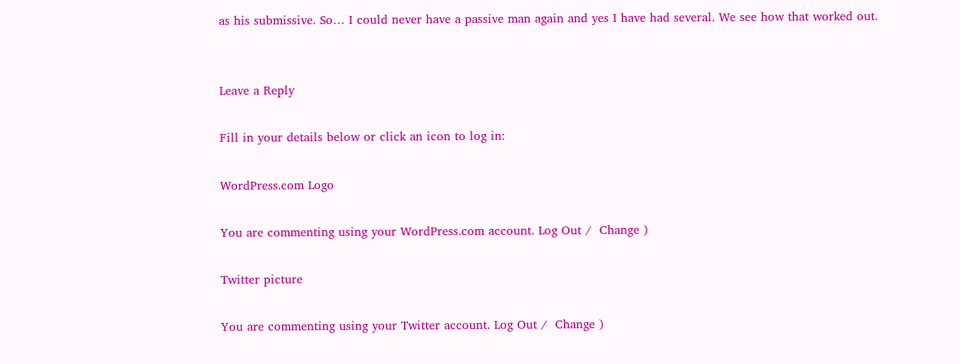as his submissive. So… I could never have a passive man again and yes I have had several. We see how that worked out.


Leave a Reply

Fill in your details below or click an icon to log in:

WordPress.com Logo

You are commenting using your WordPress.com account. Log Out /  Change )

Twitter picture

You are commenting using your Twitter account. Log Out /  Change )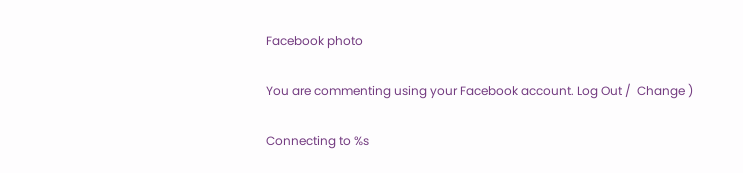Facebook photo

You are commenting using your Facebook account. Log Out /  Change )

Connecting to %s